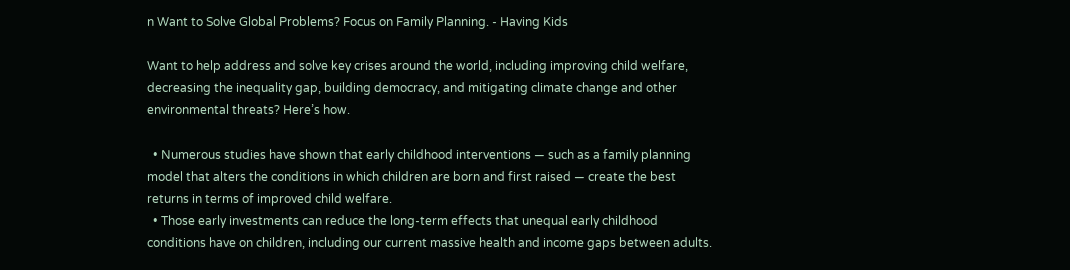n Want to Solve Global Problems? Focus on Family Planning. - Having Kids

Want to help address and solve key crises around the world, including improving child welfare, decreasing the inequality gap, building democracy, and mitigating climate change and other environmental threats? Here’s how.

  • Numerous studies have shown that early childhood interventions — such as a family planning model that alters the conditions in which children are born and first raised — create the best returns in terms of improved child welfare.
  • Those early investments can reduce the long-term effects that unequal early childhood conditions have on children, including our current massive health and income gaps between adults.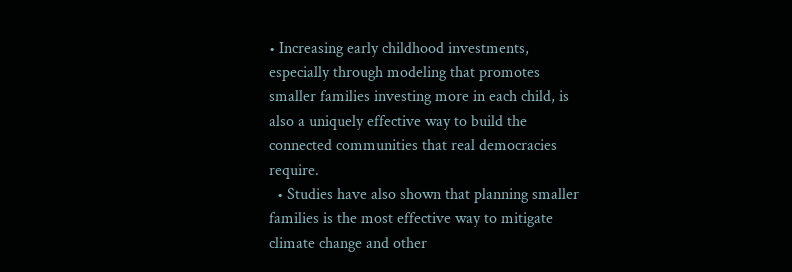• Increasing early childhood investments, especially through modeling that promotes smaller families investing more in each child, is also a uniquely effective way to build the connected communities that real democracies require.
  • Studies have also shown that planning smaller families is the most effective way to mitigate climate change and other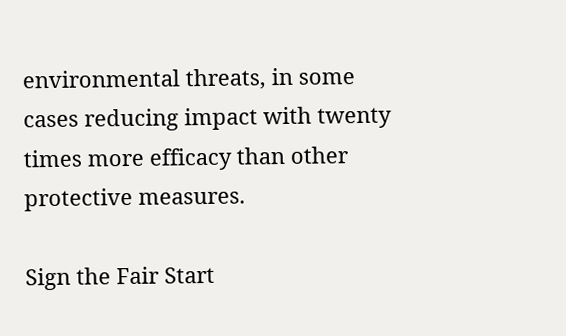environmental threats, in some cases reducing impact with twenty times more efficacy than other protective measures.

Sign the Fair Start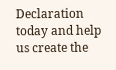Declaration today and help us create the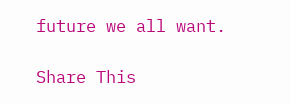future we all want.

Share This